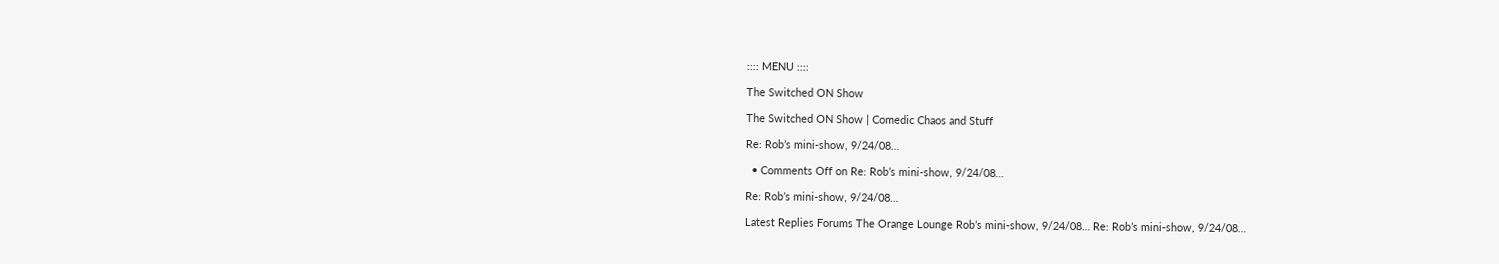:::: MENU ::::

The Switched ON Show

The Switched ON Show | Comedic Chaos and Stuff

Re: Rob’s mini-show, 9/24/08…

  • Comments Off on Re: Rob’s mini-show, 9/24/08…

Re: Rob’s mini-show, 9/24/08…

Latest Replies Forums The Orange Lounge Rob’s mini-show, 9/24/08… Re: Rob’s mini-show, 9/24/08…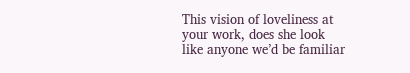This vision of loveliness at your work, does she look like anyone we’d be familiar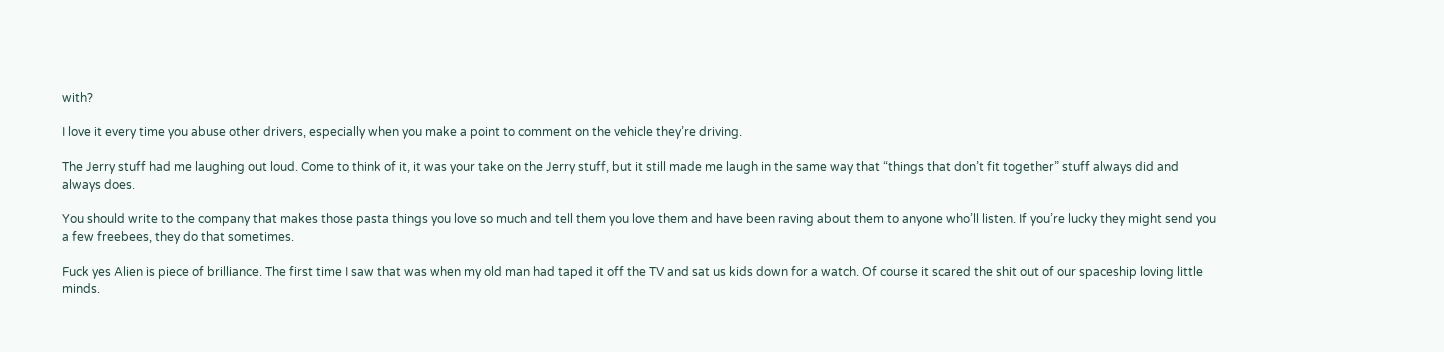with?

I love it every time you abuse other drivers, especially when you make a point to comment on the vehicle they’re driving.

The Jerry stuff had me laughing out loud. Come to think of it, it was your take on the Jerry stuff, but it still made me laugh in the same way that “things that don’t fit together” stuff always did and always does.

You should write to the company that makes those pasta things you love so much and tell them you love them and have been raving about them to anyone who’ll listen. If you’re lucky they might send you a few freebees, they do that sometimes.

Fuck yes Alien is piece of brilliance. The first time I saw that was when my old man had taped it off the TV and sat us kids down for a watch. Of course it scared the shit out of our spaceship loving little minds.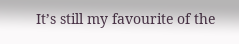It’s still my favourite of the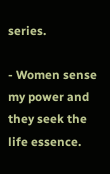series.

- Women sense my power and they seek the life essence.